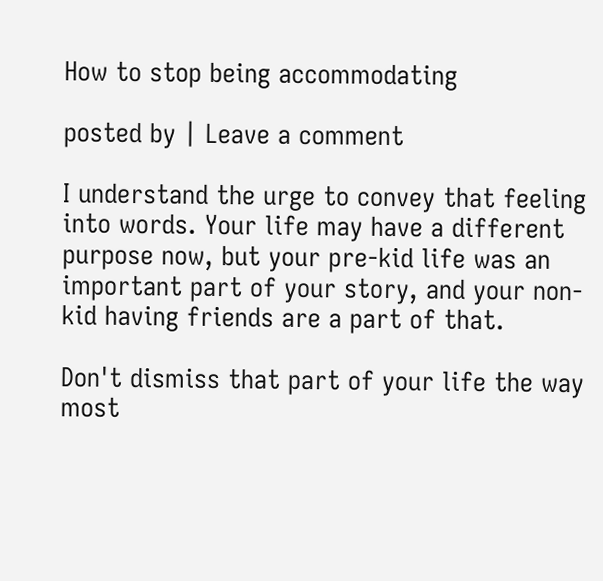How to stop being accommodating

posted by | Leave a comment

I understand the urge to convey that feeling into words. Your life may have a different purpose now, but your pre-kid life was an important part of your story, and your non-kid having friends are a part of that.

Don't dismiss that part of your life the way most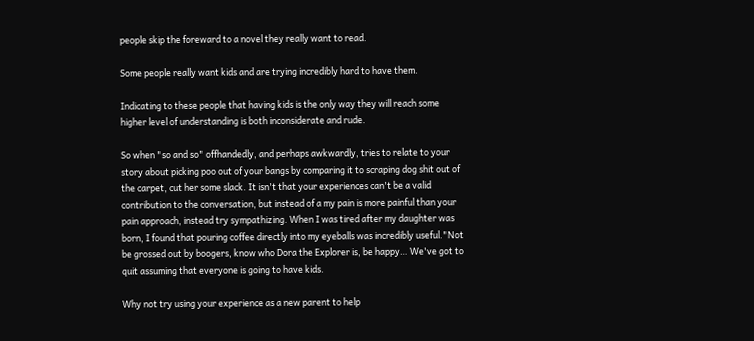people skip the foreward to a novel they really want to read.

Some people really want kids and are trying incredibly hard to have them.

Indicating to these people that having kids is the only way they will reach some higher level of understanding is both inconsiderate and rude.

So when "so and so" offhandedly, and perhaps awkwardly, tries to relate to your story about picking poo out of your bangs by comparing it to scraping dog shit out of the carpet, cut her some slack. It isn't that your experiences can't be a valid contribution to the conversation, but instead of a my pain is more painful than your pain approach, instead try sympathizing. When I was tired after my daughter was born, I found that pouring coffee directly into my eyeballs was incredibly useful."Not be grossed out by boogers, know who Dora the Explorer is, be happy… We've got to quit assuming that everyone is going to have kids.

Why not try using your experience as a new parent to help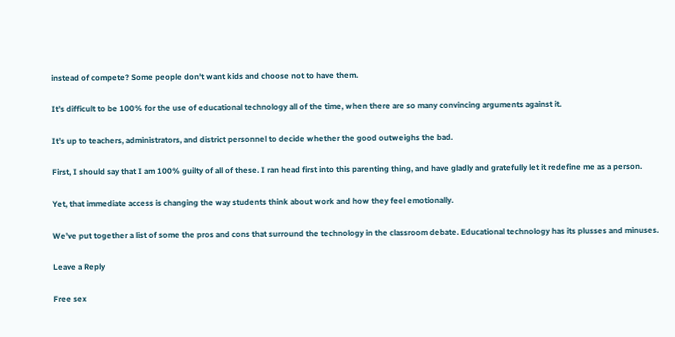instead of compete? Some people don't want kids and choose not to have them.

It’s difficult to be 100% for the use of educational technology all of the time, when there are so many convincing arguments against it.

It’s up to teachers, administrators, and district personnel to decide whether the good outweighs the bad.

First, I should say that I am 100% guilty of all of these. I ran head first into this parenting thing, and have gladly and gratefully let it redefine me as a person.

Yet, that immediate access is changing the way students think about work and how they feel emotionally.

We’ve put together a list of some the pros and cons that surround the technology in the classroom debate. Educational technology has its plusses and minuses.

Leave a Reply

Free sex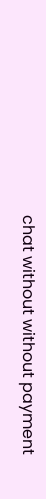chat without without payment